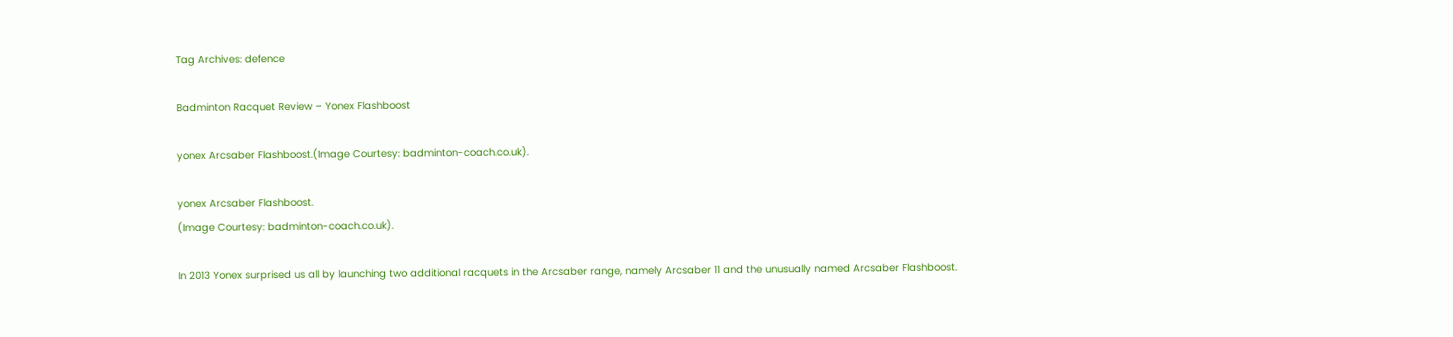Tag Archives: defence

Badminton Racquet Review – Yonex Flashboost

yonex Arcsaber Flashboost.(Image Courtesy: badminton-coach.co.uk).

yonex Arcsaber Flashboost.
(Image Courtesy: badminton-coach.co.uk).

In 2013 Yonex surprised us all by launching two additional racquets in the Arcsaber range, namely Arcsaber 11 and the unusually named Arcsaber Flashboost.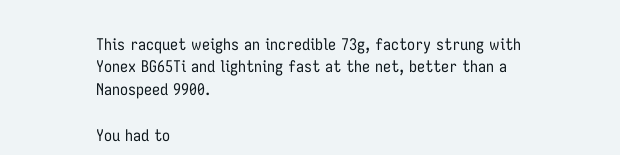This racquet weighs an incredible 73g, factory strung with Yonex BG65Ti and lightning fast at the net, better than a Nanospeed 9900.

You had to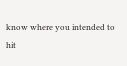know where you intended to hit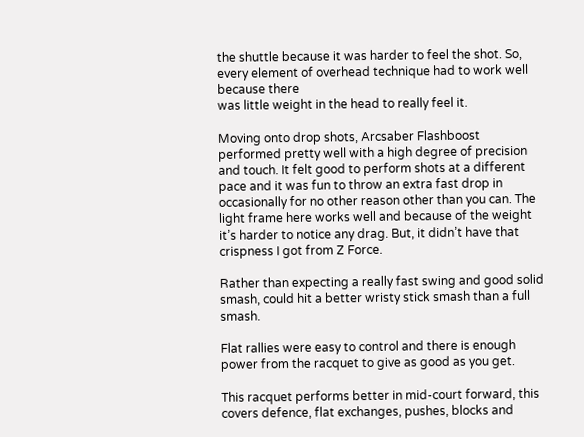the shuttle because it was harder to feel the shot. So, every element of overhead technique had to work well because there
was little weight in the head to really feel it.

Moving onto drop shots, Arcsaber Flashboost performed pretty well with a high degree of precision and touch. It felt good to perform shots at a different pace and it was fun to throw an extra fast drop in occasionally for no other reason other than you can. The light frame here works well and because of the weight it’s harder to notice any drag. But, it didn’t have that crispness I got from Z Force.

Rather than expecting a really fast swing and good solid smash, could hit a better wristy stick smash than a full smash.

Flat rallies were easy to control and there is enough power from the racquet to give as good as you get.

This racquet performs better in mid-court forward, this covers defence, flat exchanges, pushes, blocks and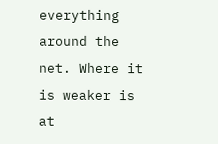everything around the net. Where it is weaker is at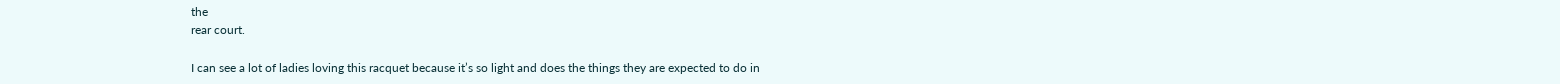the
rear court.

I can see a lot of ladies loving this racquet because it’s so light and does the things they are expected to do in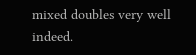mixed doubles very well indeed.